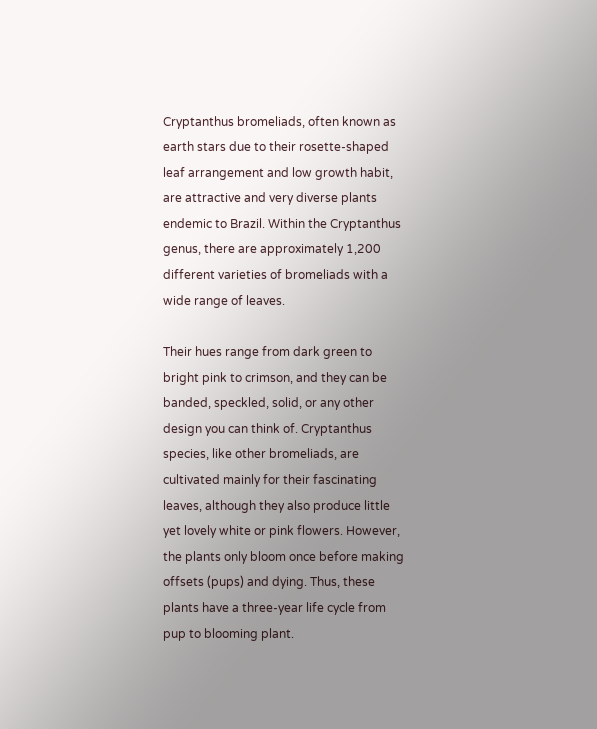Cryptanthus bromeliads, often known as earth stars due to their rosette-shaped leaf arrangement and low growth habit, are attractive and very diverse plants endemic to Brazil. Within the Cryptanthus genus, there are approximately 1,200 different varieties of bromeliads with a wide range of leaves.

Their hues range from dark green to bright pink to crimson, and they can be banded, speckled, solid, or any other design you can think of. Cryptanthus species, like other bromeliads, are cultivated mainly for their fascinating leaves, although they also produce little yet lovely white or pink flowers. However, the plants only bloom once before making offsets (pups) and dying. Thus, these plants have a three-year life cycle from pup to blooming plant.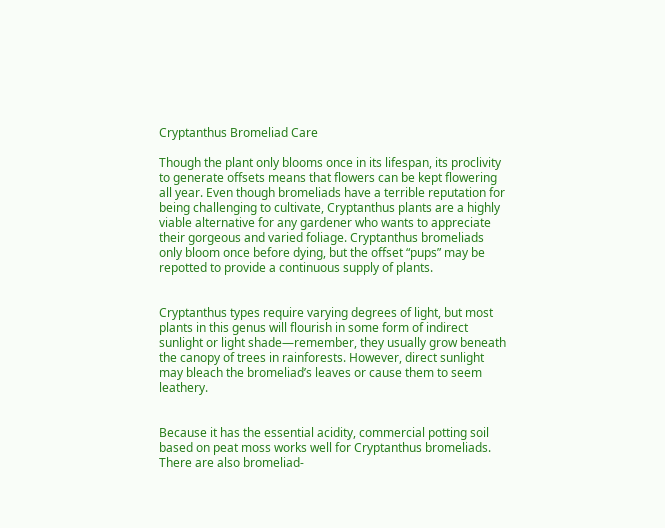Cryptanthus Bromeliad Care

Though the plant only blooms once in its lifespan, its proclivity to generate offsets means that flowers can be kept flowering all year. Even though bromeliads have a terrible reputation for being challenging to cultivate, Cryptanthus plants are a highly viable alternative for any gardener who wants to appreciate their gorgeous and varied foliage. Cryptanthus bromeliads only bloom once before dying, but the offset “pups” may be repotted to provide a continuous supply of plants.


Cryptanthus types require varying degrees of light, but most plants in this genus will flourish in some form of indirect sunlight or light shade—remember, they usually grow beneath the canopy of trees in rainforests. However, direct sunlight may bleach the bromeliad’s leaves or cause them to seem leathery.


Because it has the essential acidity, commercial potting soil based on peat moss works well for Cryptanthus bromeliads. There are also bromeliad-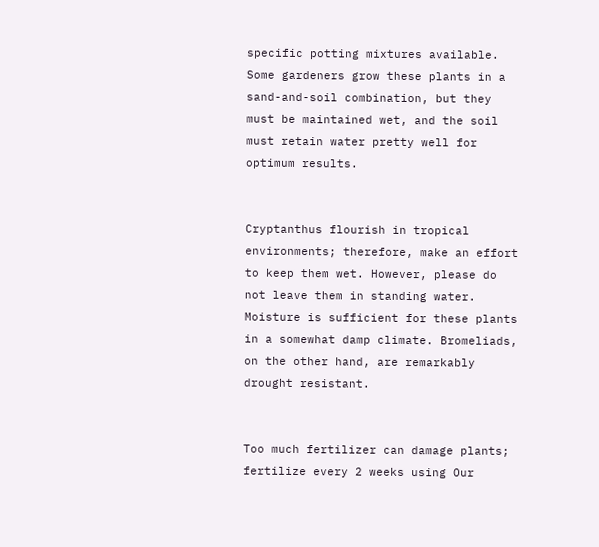specific potting mixtures available. Some gardeners grow these plants in a sand-and-soil combination, but they must be maintained wet, and the soil must retain water pretty well for optimum results.


Cryptanthus flourish in tropical environments; therefore, make an effort to keep them wet. However, please do not leave them in standing water. Moisture is sufficient for these plants in a somewhat damp climate. Bromeliads, on the other hand, are remarkably drought resistant.


Too much fertilizer can damage plants; fertilize every 2 weeks using Our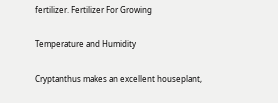fertilizer. Fertilizer For Growing

Temperature and Humidity

Cryptanthus makes an excellent houseplant,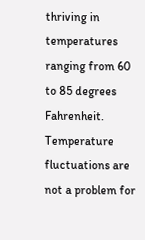thriving in temperatures ranging from 60 to 85 degrees Fahrenheit. Temperature fluctuations are not a problem for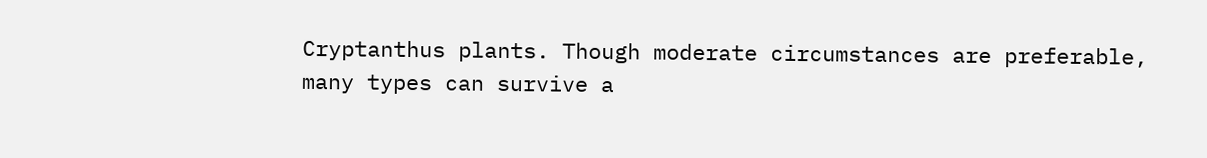Cryptanthus plants. Though moderate circumstances are preferable, many types can survive a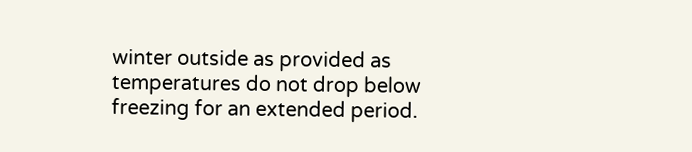winter outside as provided as temperatures do not drop below freezing for an extended period.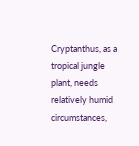Cryptanthus, as a tropical jungle plant, needs relatively humid circumstances,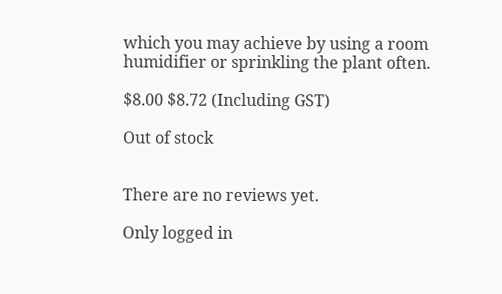which you may achieve by using a room humidifier or sprinkling the plant often.

$8.00 $8.72 (Including GST)

Out of stock


There are no reviews yet.

Only logged in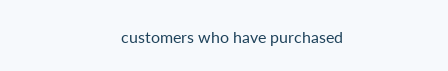customers who have purchased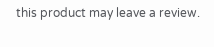this product may leave a review.